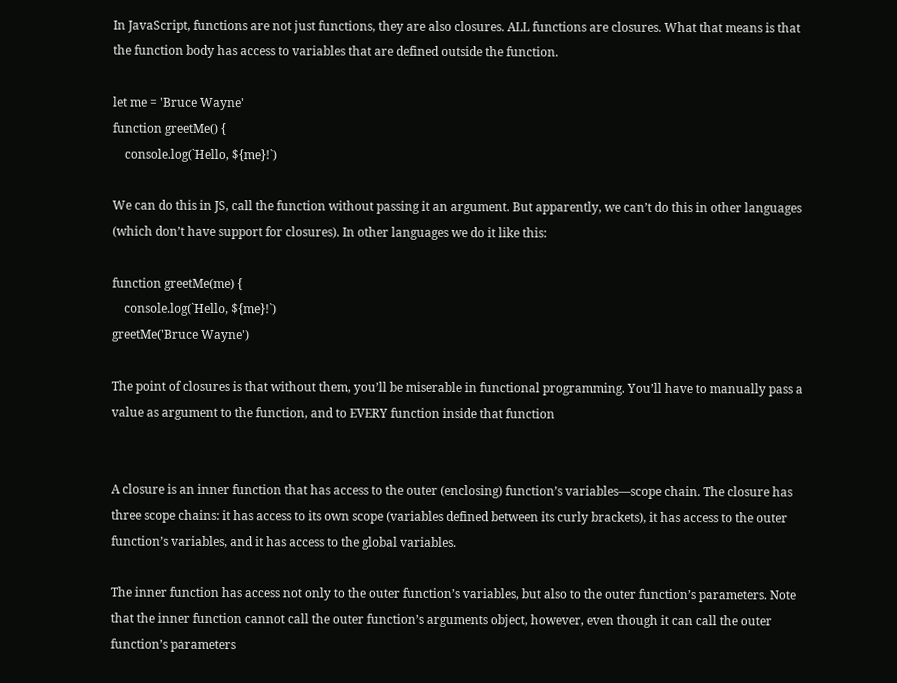In JavaScript, functions are not just functions, they are also closures. ALL functions are closures. What that means is that the function body has access to variables that are defined outside the function.

let me = 'Bruce Wayne'
function greetMe() {
    console.log(`Hello, ${me}!`)

We can do this in JS, call the function without passing it an argument. But apparently, we can’t do this in other languages (which don’t have support for closures). In other languages we do it like this:

function greetMe(me) {
    console.log(`Hello, ${me}!`)
greetMe('Bruce Wayne')

The point of closures is that without them, you’ll be miserable in functional programming. You’ll have to manually pass a value as argument to the function, and to EVERY function inside that function


A closure is an inner function that has access to the outer (enclosing) function’s variables—scope chain. The closure has three scope chains: it has access to its own scope (variables defined between its curly brackets), it has access to the outer function’s variables, and it has access to the global variables.

The inner function has access not only to the outer function’s variables, but also to the outer function’s parameters. Note that the inner function cannot call the outer function’s arguments object, however, even though it can call the outer function’s parameters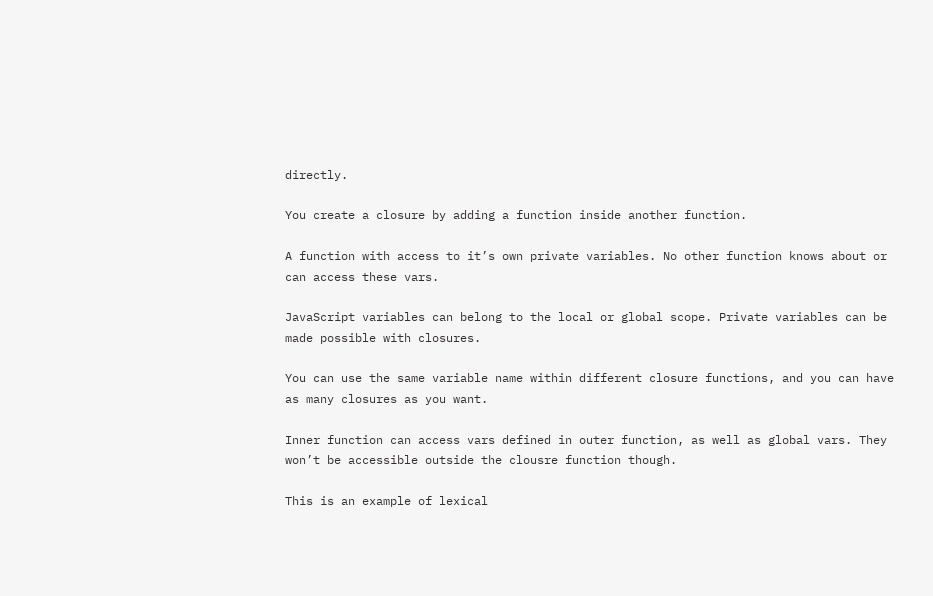directly.

You create a closure by adding a function inside another function.

A function with access to it’s own private variables. No other function knows about or can access these vars.

JavaScript variables can belong to the local or global scope. Private variables can be made possible with closures.

You can use the same variable name within different closure functions, and you can have as many closures as you want.

Inner function can access vars defined in outer function, as well as global vars. They won’t be accessible outside the clousre function though.

This is an example of lexical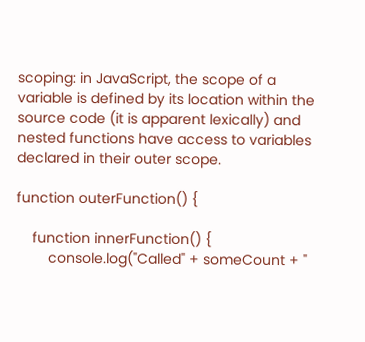scoping: in JavaScript, the scope of a variable is defined by its location within the source code (it is apparent lexically) and nested functions have access to variables declared in their outer scope.

function outerFunction() {

    function innerFunction() {
        console.log("Called" + someCount + "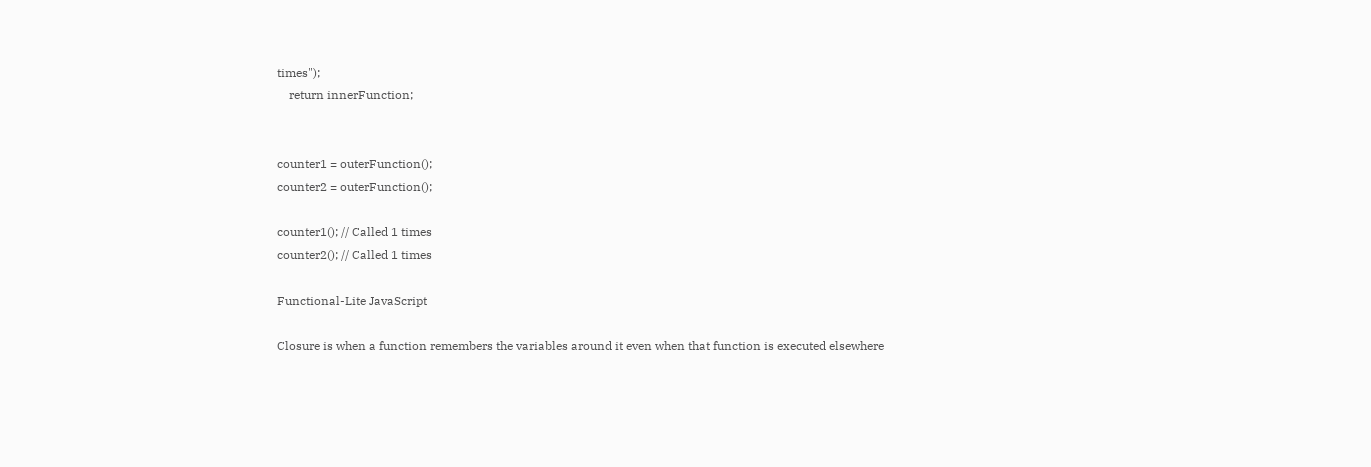times");
    return innerFunction;


counter1 = outerFunction();
counter2 = outerFunction();

counter1(); // Called 1 times
counter2(); // Called 1 times

Functional-Lite JavaScript

Closure is when a function remembers the variables around it even when that function is executed elsewhere